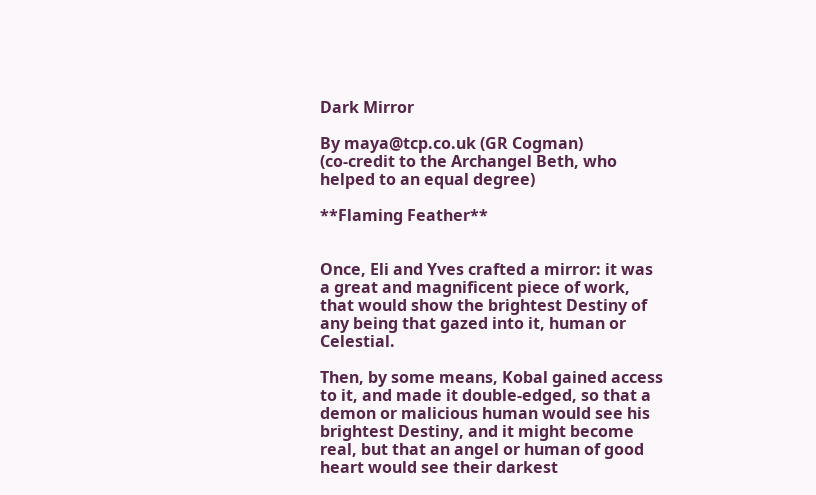Dark Mirror

By maya@tcp.co.uk (GR Cogman)
(co-credit to the Archangel Beth, who helped to an equal degree)

**Flaming Feather**


Once, Eli and Yves crafted a mirror: it was a great and magnificent piece of work, that would show the brightest Destiny of any being that gazed into it, human or Celestial.

Then, by some means, Kobal gained access to it, and made it double-edged, so that a demon or malicious human would see his brightest Destiny, and it might become real, but that an angel or human of good heart would see their darkest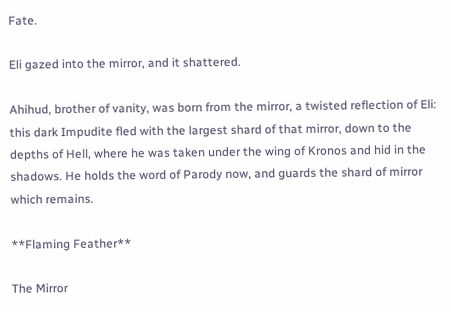Fate.

Eli gazed into the mirror, and it shattered.

Ahihud, brother of vanity, was born from the mirror, a twisted reflection of Eli: this dark Impudite fled with the largest shard of that mirror, down to the depths of Hell, where he was taken under the wing of Kronos and hid in the shadows. He holds the word of Parody now, and guards the shard of mirror which remains.

**Flaming Feather**

The Mirror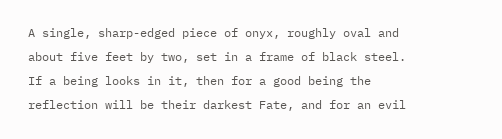A single, sharp-edged piece of onyx, roughly oval and about five feet by two, set in a frame of black steel. If a being looks in it, then for a good being the reflection will be their darkest Fate, and for an evil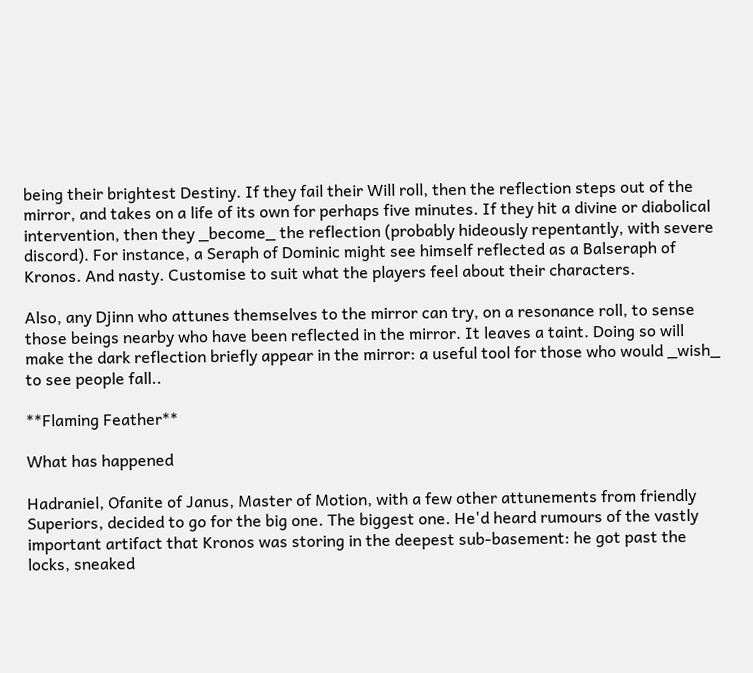being their brightest Destiny. If they fail their Will roll, then the reflection steps out of the mirror, and takes on a life of its own for perhaps five minutes. If they hit a divine or diabolical intervention, then they _become_ the reflection (probably hideously repentantly, with severe discord). For instance, a Seraph of Dominic might see himself reflected as a Balseraph of Kronos. And nasty. Customise to suit what the players feel about their characters.

Also, any Djinn who attunes themselves to the mirror can try, on a resonance roll, to sense those beings nearby who have been reflected in the mirror. It leaves a taint. Doing so will make the dark reflection briefly appear in the mirror: a useful tool for those who would _wish_ to see people fall..

**Flaming Feather**

What has happened

Hadraniel, Ofanite of Janus, Master of Motion, with a few other attunements from friendly Superiors, decided to go for the big one. The biggest one. He'd heard rumours of the vastly important artifact that Kronos was storing in the deepest sub-basement: he got past the locks, sneaked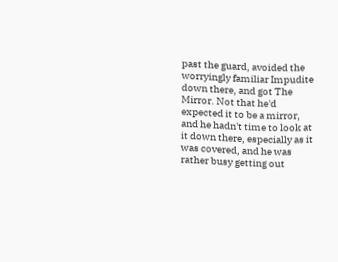past the guard, avoided the worryingly familiar Impudite down there, and got The Mirror. Not that he'd expected it to be a mirror, and he hadn't time to look at it down there, especially as it was covered, and he was rather busy getting out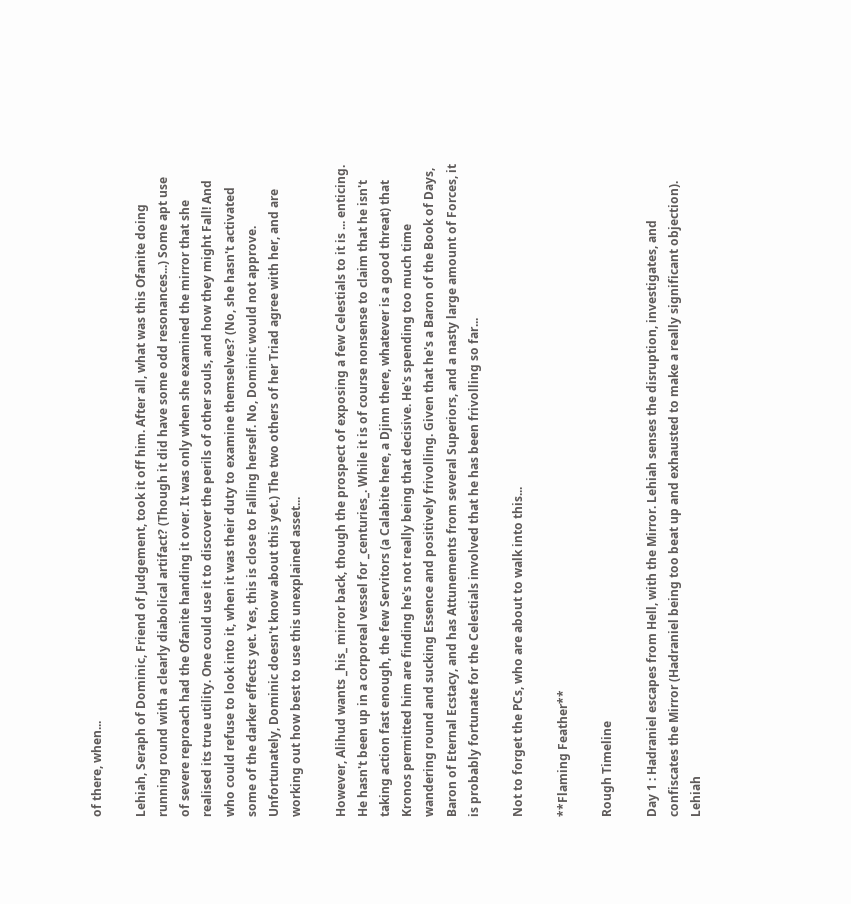of there, when...

Lehiah, Seraph of Dominic, Friend of Judgement, took it off him. After all, what was this Ofanite doing running round with a clearly diabolical artifact? (Though it did have some odd resonances...) Some apt use of severe reproach had the Ofanite handing it over. It was only when she examined the mirror that she realised its true utility. One could use it to discover the perils of other souls, and how they might Fall! And who could refuse to look into it, when it was their duty to examine themselves? (No, she hasn't activated some of the darker effects yet. Yes, this is close to Falling herself. No, Dominic would not approve. Unfortunately, Dominic doesn't know about this yet.) The two others of her Triad agree with her, and are working out how best to use this unexplained asset...

However, Alihud wants _his_ mirror back, though the prospect of exposing a few Celestials to it is ... enticing. He hasn't been up in a corporeal vessel for _centuries_. While it is of course nonsense to claim that he isn't taking action fast enough, the few Servitors (a Calabite here, a Djinn there, whatever is a good threat) that Kronos permitted him are finding he's not really being that decisive. He's spending too much time wandering round and sucking Essence and positively frivolling. Given that he's a Baron of the Book of Days, Baron of Eternal Ecstacy, and has Attunements from several Superiors, and a nasty large amount of Forces, it is probably fortunate for the Celestials involved that he has been frivolling so far...

Not to forget the PCs, who are about to walk into this...

**Flaming Feather**

Rough Timeline

Day 1 : Hadraniel escapes from Hell, with the Mirror. Lehiah senses the disruption, investigates, and confiscates the Mirror (Hadraniel being too beat up and exhausted to make a really significant objection). Lehiah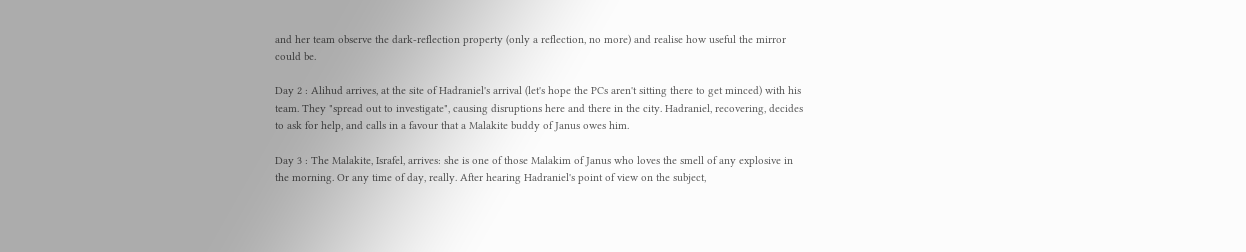and her team observe the dark-reflection property (only a reflection, no more) and realise how useful the mirror could be.

Day 2 : Alihud arrives, at the site of Hadraniel's arrival (let's hope the PCs aren't sitting there to get minced) with his team. They "spread out to investigate", causing disruptions here and there in the city. Hadraniel, recovering, decides to ask for help, and calls in a favour that a Malakite buddy of Janus owes him.

Day 3 : The Malakite, Israfel, arrives: she is one of those Malakim of Janus who loves the smell of any explosive in the morning. Or any time of day, really. After hearing Hadraniel's point of view on the subject,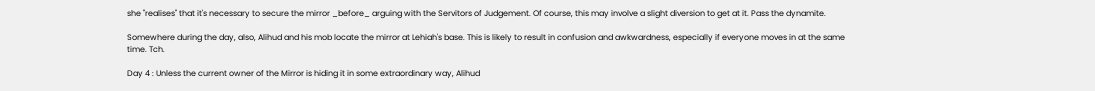she "realises" that it's necessary to secure the mirror _before_ arguing with the Servitors of Judgement. Of course, this may involve a slight diversion to get at it. Pass the dynamite.

Somewhere during the day, also, Alihud and his mob locate the mirror at Lehiah's base. This is likely to result in confusion and awkwardness, especially if everyone moves in at the same time. Tch.

Day 4 : Unless the current owner of the Mirror is hiding it in some extraordinary way, Alihud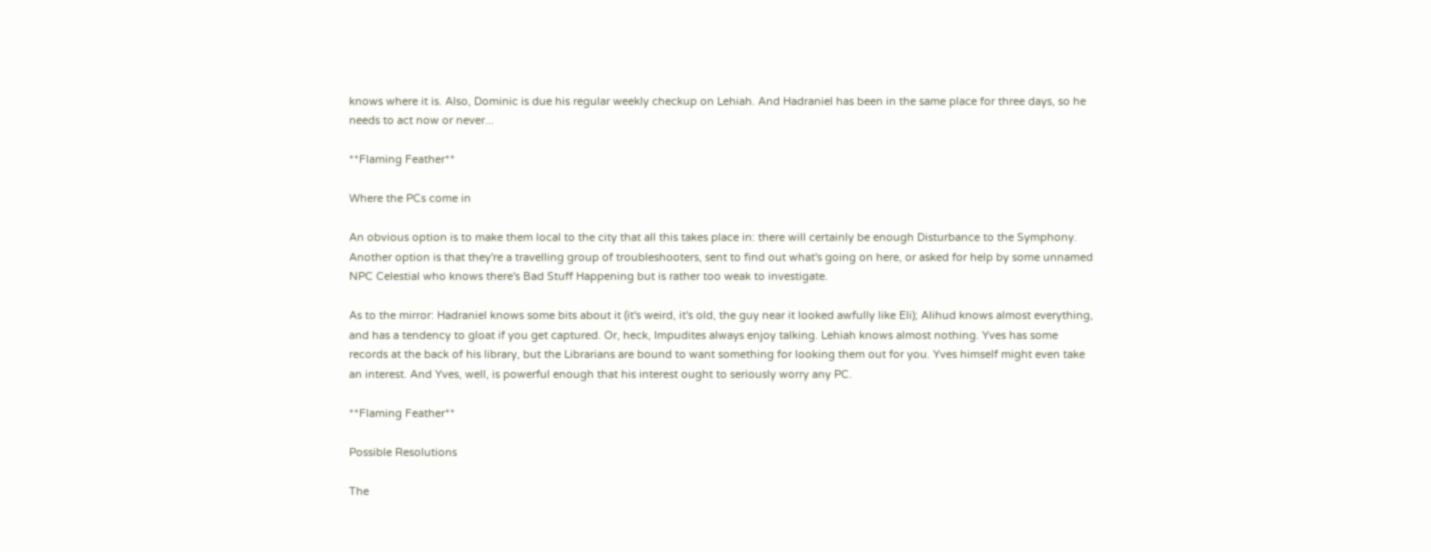knows where it is. Also, Dominic is due his regular weekly checkup on Lehiah. And Hadraniel has been in the same place for three days, so he needs to act now or never...

**Flaming Feather**

Where the PCs come in

An obvious option is to make them local to the city that all this takes place in: there will certainly be enough Disturbance to the Symphony. Another option is that they're a travelling group of troubleshooters, sent to find out what's going on here, or asked for help by some unnamed NPC Celestial who knows there's Bad Stuff Happening but is rather too weak to investigate.

As to the mirror: Hadraniel knows some bits about it (it's weird, it's old, the guy near it looked awfully like Eli); Alihud knows almost everything, and has a tendency to gloat if you get captured. Or, heck, Impudites always enjoy talking. Lehiah knows almost nothing. Yves has some records at the back of his library, but the Librarians are bound to want something for looking them out for you. Yves himself might even take an interest. And Yves, well, is powerful enough that his interest ought to seriously worry any PC.

**Flaming Feather**

Possible Resolutions

The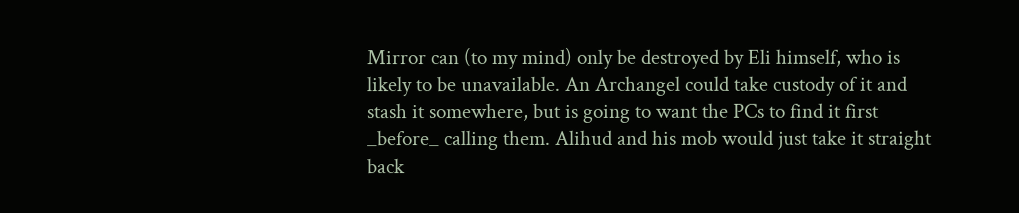Mirror can (to my mind) only be destroyed by Eli himself, who is likely to be unavailable. An Archangel could take custody of it and stash it somewhere, but is going to want the PCs to find it first _before_ calling them. Alihud and his mob would just take it straight back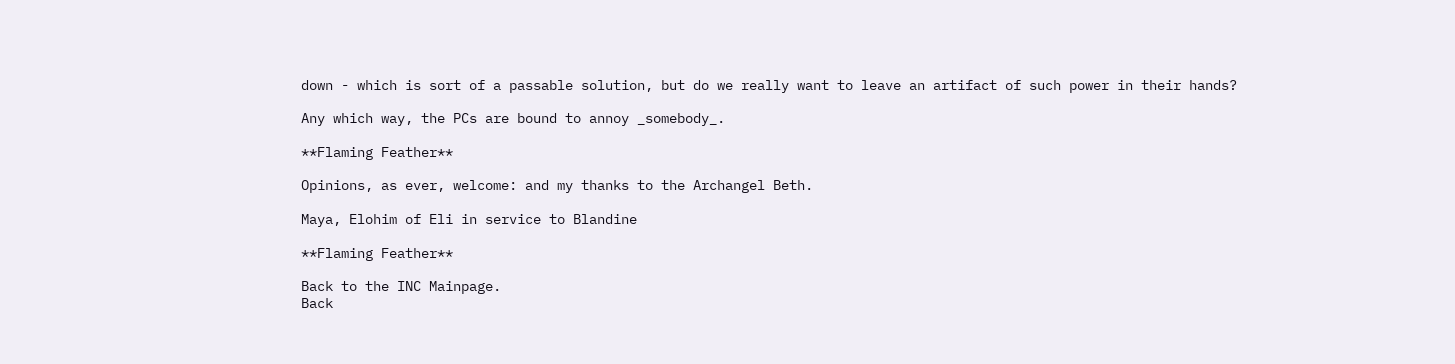down - which is sort of a passable solution, but do we really want to leave an artifact of such power in their hands?

Any which way, the PCs are bound to annoy _somebody_.

**Flaming Feather**

Opinions, as ever, welcome: and my thanks to the Archangel Beth.

Maya, Elohim of Eli in service to Blandine

**Flaming Feather**

Back to the INC Mainpage.
Back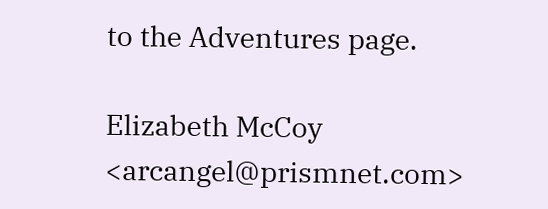to the Adventures page.

Elizabeth McCoy <arcangel@prismnet.com>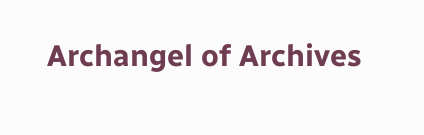Archangel of Archives